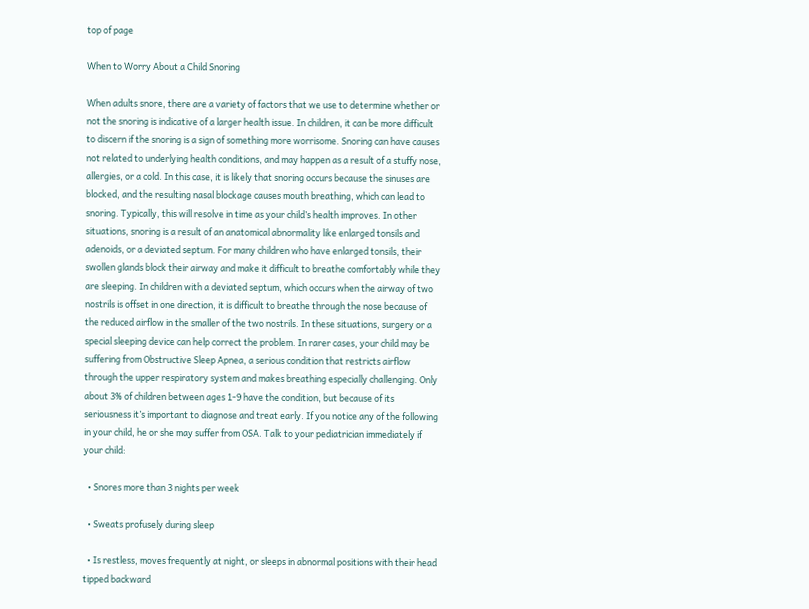top of page

When to Worry About a Child Snoring

When adults snore, there are a variety of factors that we use to determine whether or not the snoring is indicative of a larger health issue. In children, it can be more difficult to discern if the snoring is a sign of something more worrisome. Snoring can have causes not related to underlying health conditions, and may happen as a result of a stuffy nose, allergies, or a cold. In this case, it is likely that snoring occurs because the sinuses are blocked, and the resulting nasal blockage causes mouth breathing, which can lead to snoring. Typically, this will resolve in time as your child’s health improves. In other situations, snoring is a result of an anatomical abnormality like enlarged tonsils and adenoids, or a deviated septum. For many children who have enlarged tonsils, their swollen glands block their airway and make it difficult to breathe comfortably while they are sleeping. In children with a deviated septum, which occurs when the airway of two nostrils is offset in one direction, it is difficult to breathe through the nose because of the reduced airflow in the smaller of the two nostrils. In these situations, surgery or a special sleeping device can help correct the problem. In rarer cases, your child may be suffering from Obstructive Sleep Apnea, a serious condition that restricts airflow through the upper respiratory system and makes breathing especially challenging. Only about 3% of children between ages 1-9 have the condition, but because of its seriousness it’s important to diagnose and treat early. If you notice any of the following in your child, he or she may suffer from OSA. Talk to your pediatrician immediately if your child:

  • Snores more than 3 nights per week

  • Sweats profusely during sleep

  • Is restless, moves frequently at night, or sleeps in abnormal positions with their head tipped backward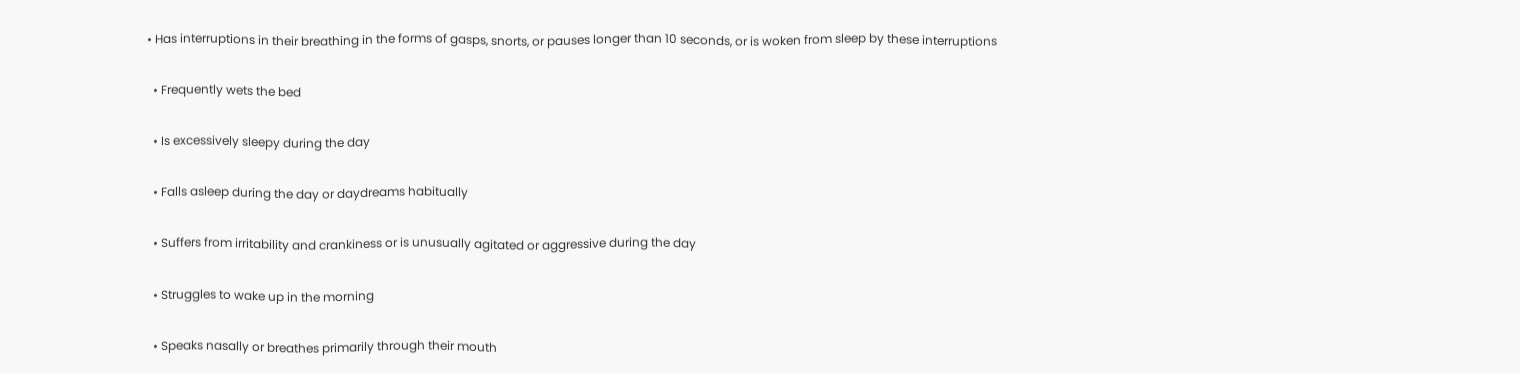• Has interruptions in their breathing in the forms of gasps, snorts, or pauses longer than 10 seconds, or is woken from sleep by these interruptions

  • Frequently wets the bed

  • Is excessively sleepy during the day

  • Falls asleep during the day or daydreams habitually

  • Suffers from irritability and crankiness or is unusually agitated or aggressive during the day

  • Struggles to wake up in the morning

  • Speaks nasally or breathes primarily through their mouth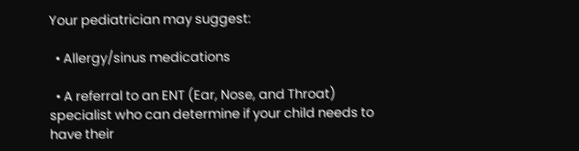Your pediatrician may suggest:

  • Allergy/sinus medications

  • A referral to an ENT (Ear, Nose, and Throat) specialist who can determine if your child needs to have their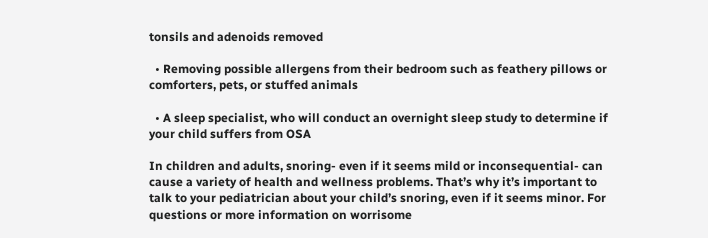tonsils and adenoids removed

  • Removing possible allergens from their bedroom such as feathery pillows or comforters, pets, or stuffed animals

  • A sleep specialist, who will conduct an overnight sleep study to determine if your child suffers from OSA

In children and adults, snoring- even if it seems mild or inconsequential- can cause a variety of health and wellness problems. That’s why it’s important to talk to your pediatrician about your child’s snoring, even if it seems minor. For questions or more information on worrisome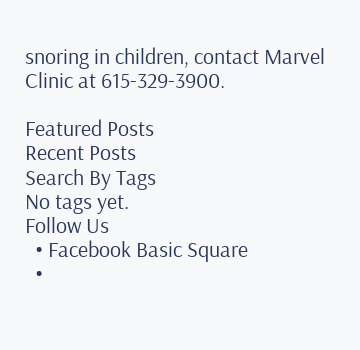snoring in children, contact Marvel Clinic at 615-329-3900.

Featured Posts
Recent Posts
Search By Tags
No tags yet.
Follow Us
  • Facebook Basic Square
  •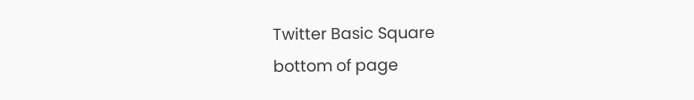Twitter Basic Square
bottom of page